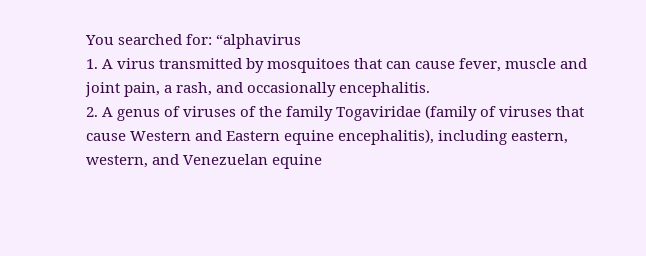You searched for: “alphavirus
1. A virus transmitted by mosquitoes that can cause fever, muscle and joint pain, a rash, and occasionally encephalitis.
2. A genus of viruses of the family Togaviridae (family of viruses that cause Western and Eastern equine encephalitis), including eastern, western, and Venezuelan equine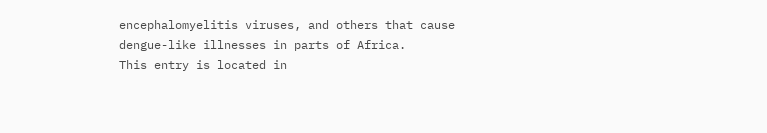encephalomyelitis viruses, and others that cause dengue-like illnesses in parts of Africa.
This entry is located in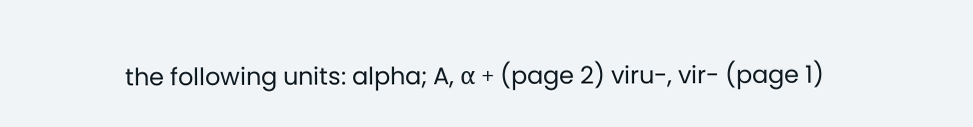the following units: alpha; A, α + (page 2) viru-, vir- (page 1)